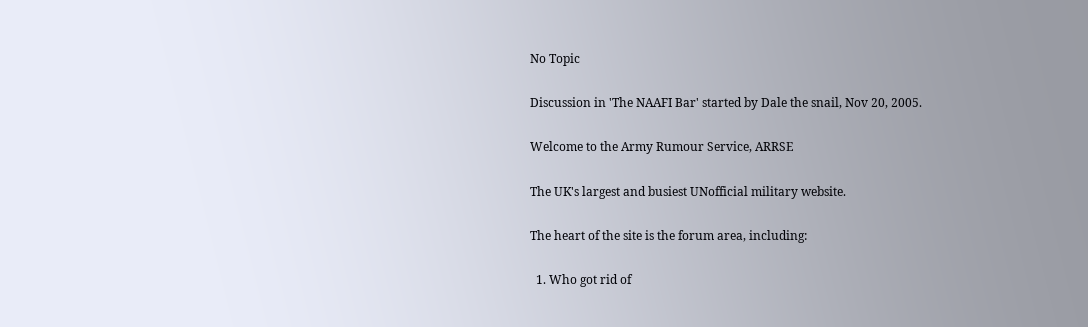No Topic

Discussion in 'The NAAFI Bar' started by Dale the snail, Nov 20, 2005.

Welcome to the Army Rumour Service, ARRSE

The UK's largest and busiest UNofficial military website.

The heart of the site is the forum area, including:

  1. Who got rid of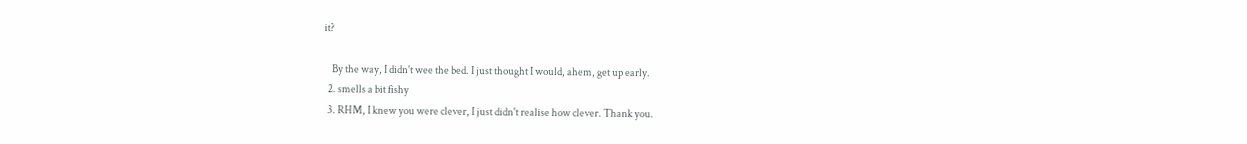it?

    By the way, I didn't wee the bed. I just thought I would, ahem, get up early.
  2. smells a bit fishy
  3. RHM, I knew you were clever, I just didn't realise how clever. Thank you.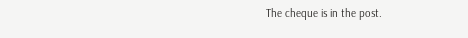The cheque is in the post.